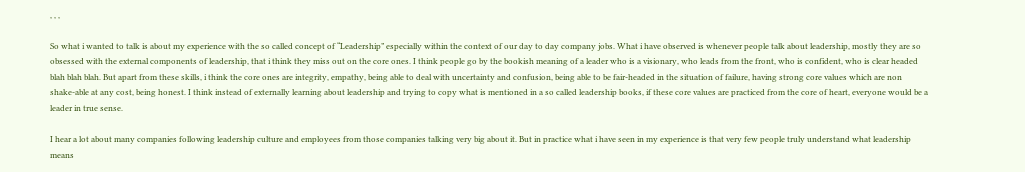, , ,

So what i wanted to talk is about my experience with the so called concept of “Leadership” especially within the context of our day to day company jobs. What i have observed is whenever people talk about leadership, mostly they are so obsessed with the external components of leadership, that i think they miss out on the core ones. I think people go by the bookish meaning of a leader who is a visionary, who leads from the front, who is confident, who is clear headed blah blah blah. But apart from these skills, i think the core ones are integrity, empathy, being able to deal with uncertainty and confusion, being able to be fair-headed in the situation of failure, having strong core values which are non shake-able at any cost, being honest. I think instead of externally learning about leadership and trying to copy what is mentioned in a so called leadership books, if these core values are practiced from the core of heart, everyone would be a leader in true sense.

I hear a lot about many companies following leadership culture and employees from those companies talking very big about it. But in practice what i have seen in my experience is that very few people truly understand what leadership means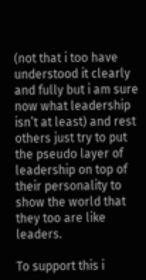(not that i too have understood it clearly and fully but i am sure now what leadership isn’t at least) and rest others just try to put the pseudo layer of leadership on top of their personality to show the world that they too are like leaders.

To support this i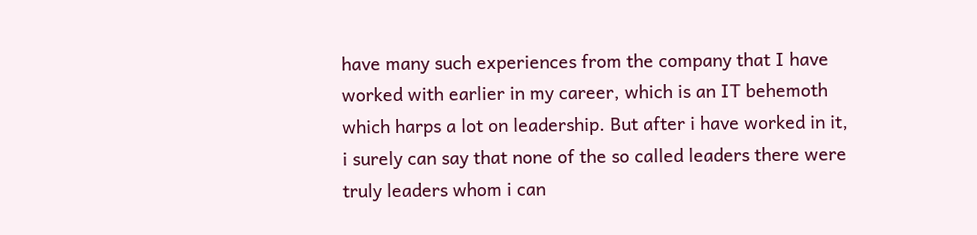have many such experiences from the company that I have worked with earlier in my career, which is an IT behemoth which harps a lot on leadership. But after i have worked in it, i surely can say that none of the so called leaders there were truly leaders whom i can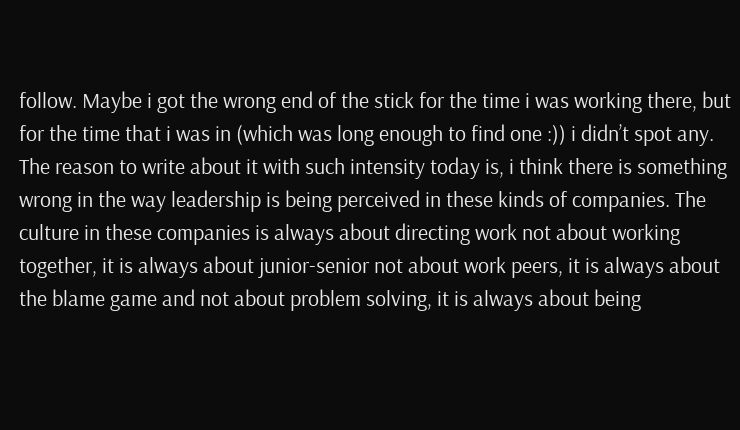follow. Maybe i got the wrong end of the stick for the time i was working there, but for the time that i was in (which was long enough to find one :)) i didn’t spot any. The reason to write about it with such intensity today is, i think there is something wrong in the way leadership is being perceived in these kinds of companies. The culture in these companies is always about directing work not about working together, it is always about junior-senior not about work peers, it is always about the blame game and not about problem solving, it is always about being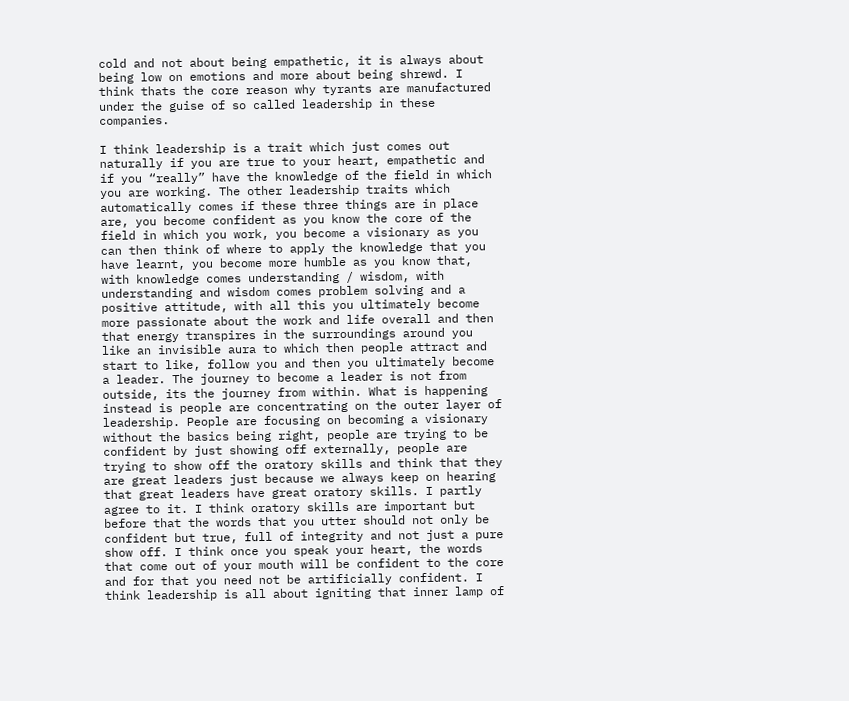cold and not about being empathetic, it is always about being low on emotions and more about being shrewd. I think thats the core reason why tyrants are manufactured under the guise of so called leadership in these companies.

I think leadership is a trait which just comes out naturally if you are true to your heart, empathetic and if you “really” have the knowledge of the field in which you are working. The other leadership traits which automatically comes if these three things are in place are, you become confident as you know the core of the field in which you work, you become a visionary as you can then think of where to apply the knowledge that you have learnt, you become more humble as you know that, with knowledge comes understanding / wisdom, with understanding and wisdom comes problem solving and a positive attitude, with all this you ultimately become more passionate about the work and life overall and then that energy transpires in the surroundings around you like an invisible aura to which then people attract and start to like, follow you and then you ultimately become a leader. The journey to become a leader is not from outside, its the journey from within. What is happening instead is people are concentrating on the outer layer of leadership. People are focusing on becoming a visionary without the basics being right, people are trying to be confident by just showing off externally, people are trying to show off the oratory skills and think that they are great leaders just because we always keep on hearing that great leaders have great oratory skills. I partly agree to it. I think oratory skills are important but before that the words that you utter should not only be confident but true, full of integrity and not just a pure show off. I think once you speak your heart, the words that come out of your mouth will be confident to the core and for that you need not be artificially confident. I think leadership is all about igniting that inner lamp of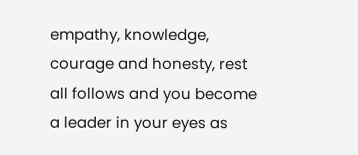empathy, knowledge, courage and honesty, rest all follows and you become a leader in your eyes as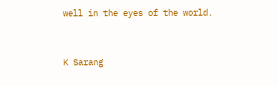well in the eyes of the world.


K Sarang